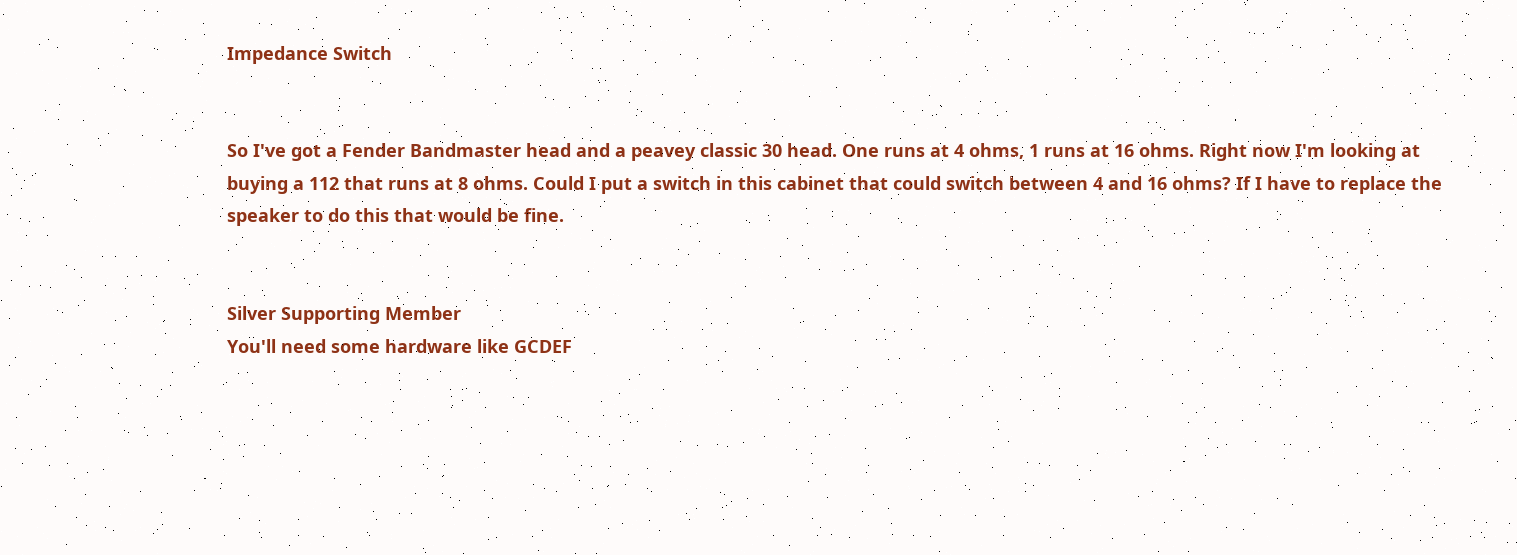Impedance Switch


So I've got a Fender Bandmaster head and a peavey classic 30 head. One runs at 4 ohms, 1 runs at 16 ohms. Right now I'm looking at buying a 112 that runs at 8 ohms. Could I put a switch in this cabinet that could switch between 4 and 16 ohms? If I have to replace the speaker to do this that would be fine.


Silver Supporting Member
You'll need some hardware like GCDEF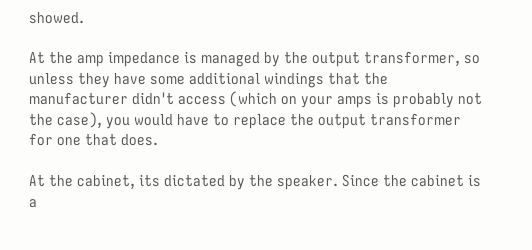showed.

At the amp impedance is managed by the output transformer, so unless they have some additional windings that the manufacturer didn't access (which on your amps is probably not the case), you would have to replace the output transformer for one that does.

At the cabinet, its dictated by the speaker. Since the cabinet is a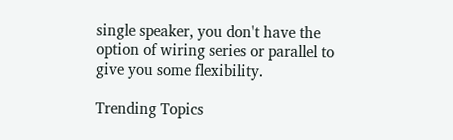single speaker, you don't have the option of wiring series or parallel to give you some flexibility.

Trending Topics